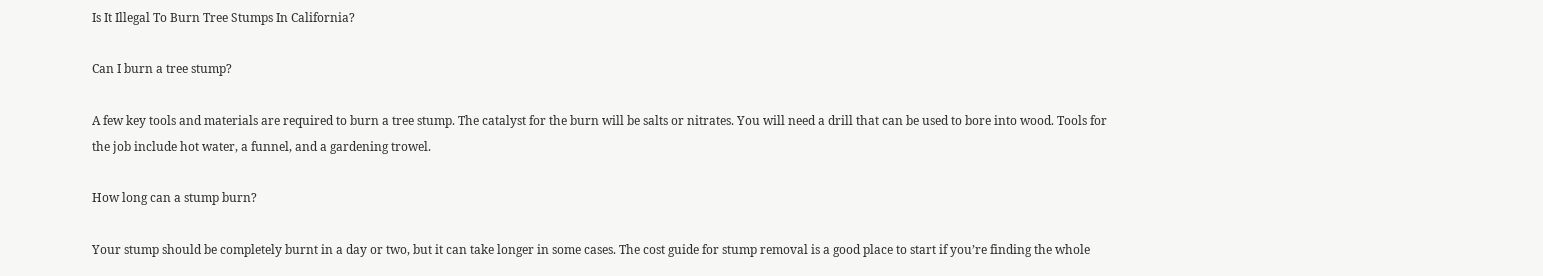Is It Illegal To Burn Tree Stumps In California?

Can I burn a tree stump?

A few key tools and materials are required to burn a tree stump. The catalyst for the burn will be salts or nitrates. You will need a drill that can be used to bore into wood. Tools for the job include hot water, a funnel, and a gardening trowel.

How long can a stump burn?

Your stump should be completely burnt in a day or two, but it can take longer in some cases. The cost guide for stump removal is a good place to start if you’re finding the whole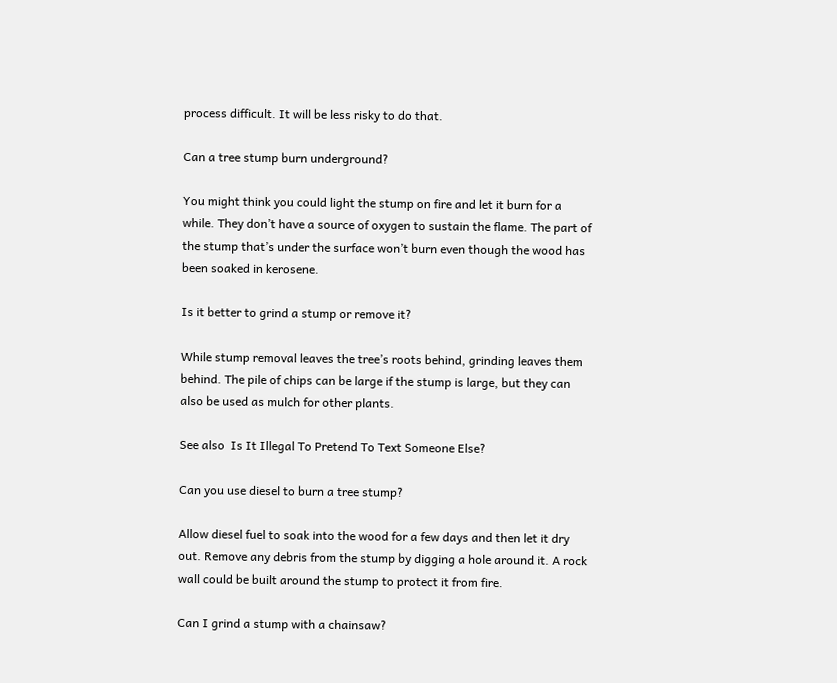process difficult. It will be less risky to do that.

Can a tree stump burn underground?

You might think you could light the stump on fire and let it burn for a while. They don’t have a source of oxygen to sustain the flame. The part of the stump that’s under the surface won’t burn even though the wood has been soaked in kerosene.

Is it better to grind a stump or remove it?

While stump removal leaves the tree’s roots behind, grinding leaves them behind. The pile of chips can be large if the stump is large, but they can also be used as mulch for other plants.

See also  Is It Illegal To Pretend To Text Someone Else?

Can you use diesel to burn a tree stump?

Allow diesel fuel to soak into the wood for a few days and then let it dry out. Remove any debris from the stump by digging a hole around it. A rock wall could be built around the stump to protect it from fire.

Can I grind a stump with a chainsaw?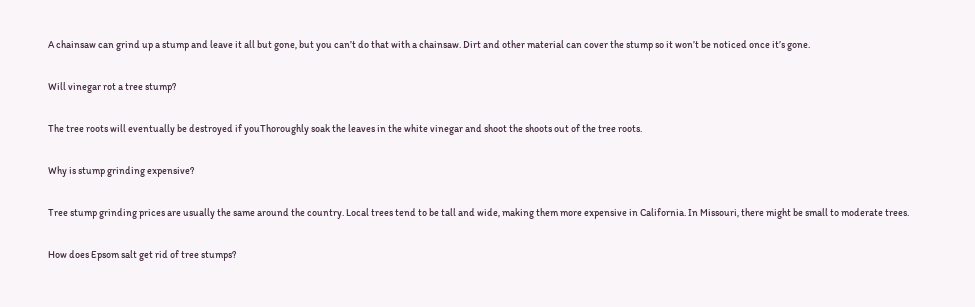A chainsaw can grind up a stump and leave it all but gone, but you can’t do that with a chainsaw. Dirt and other material can cover the stump so it won’t be noticed once it’s gone.

Will vinegar rot a tree stump?

The tree roots will eventually be destroyed if youThoroughly soak the leaves in the white vinegar and shoot the shoots out of the tree roots.

Why is stump grinding expensive?

Tree stump grinding prices are usually the same around the country. Local trees tend to be tall and wide, making them more expensive in California. In Missouri, there might be small to moderate trees.

How does Epsom salt get rid of tree stumps?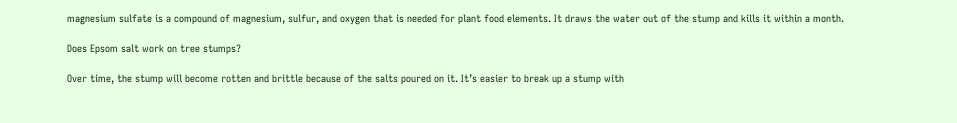magnesium sulfate is a compound of magnesium, sulfur, and oxygen that is needed for plant food elements. It draws the water out of the stump and kills it within a month.

Does Epsom salt work on tree stumps?

Over time, the stump will become rotten and brittle because of the salts poured on it. It’s easier to break up a stump with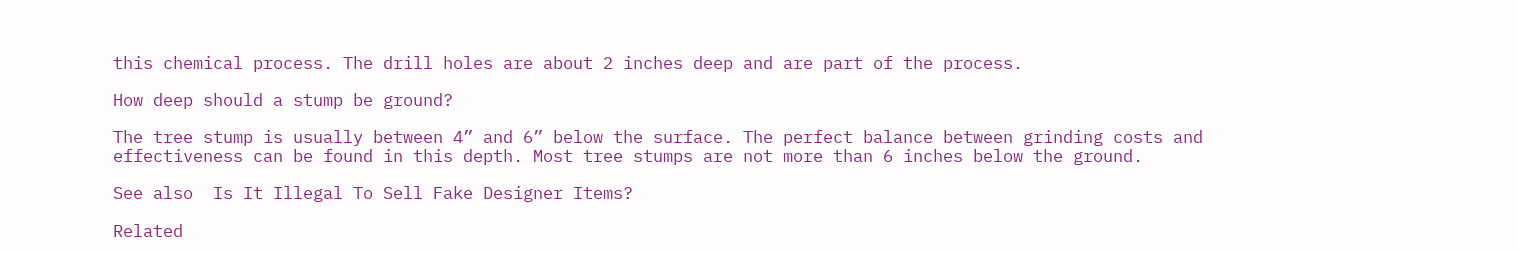this chemical process. The drill holes are about 2 inches deep and are part of the process.

How deep should a stump be ground?

The tree stump is usually between 4” and 6” below the surface. The perfect balance between grinding costs and effectiveness can be found in this depth. Most tree stumps are not more than 6 inches below the ground.

See also  Is It Illegal To Sell Fake Designer Items?

Related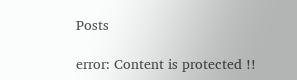Posts

error: Content is protected !!